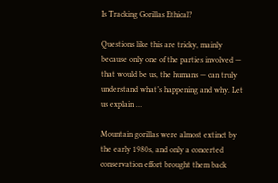Is Tracking Gorillas Ethical?

Questions like this are tricky, mainly because only one of the parties involved — that would be us, the humans — can truly understand what’s happening and why. Let us explain …

Mountain gorillas were almost extinct by the early 1980s, and only a concerted conservation effort brought them back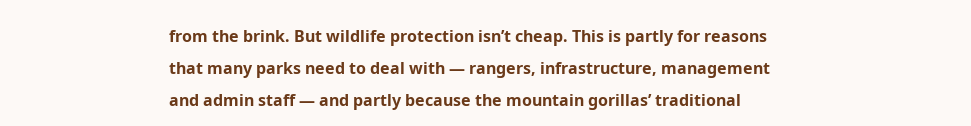from the brink. But wildlife protection isn’t cheap. This is partly for reasons that many parks need to deal with — rangers, infrastructure, management and admin staff — and partly because the mountain gorillas’ traditional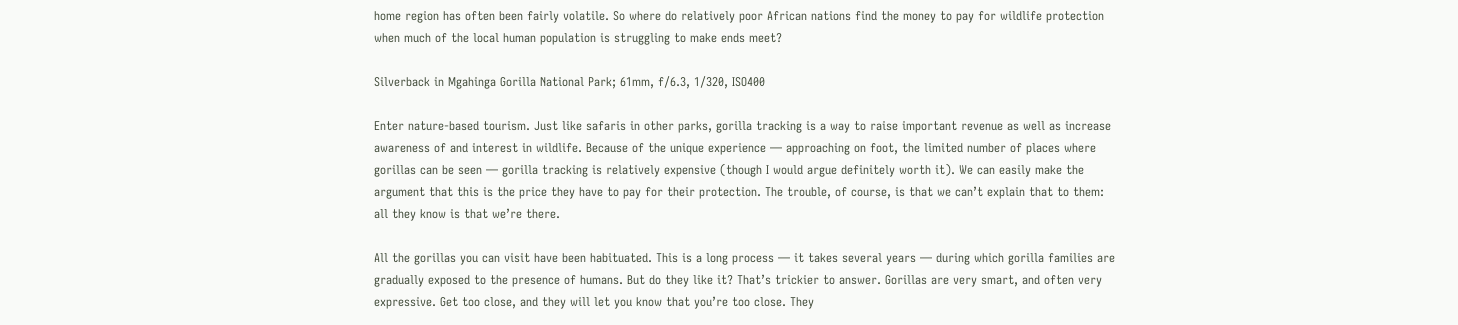home region has often been fairly volatile. So where do relatively poor African nations find the money to pay for wildlife protection when much of the local human population is struggling to make ends meet?

Silverback in Mgahinga Gorilla National Park; 61mm, f/6.3, 1/320, ISO400

Enter nature-based tourism. Just like safaris in other parks, gorilla tracking is a way to raise important revenue as well as increase awareness of and interest in wildlife. Because of the unique experience — approaching on foot, the limited number of places where gorillas can be seen — gorilla tracking is relatively expensive (though I would argue definitely worth it). We can easily make the argument that this is the price they have to pay for their protection. The trouble, of course, is that we can’t explain that to them: all they know is that we’re there.

All the gorillas you can visit have been habituated. This is a long process — it takes several years — during which gorilla families are gradually exposed to the presence of humans. But do they like it? That’s trickier to answer. Gorillas are very smart, and often very expressive. Get too close, and they will let you know that you’re too close. They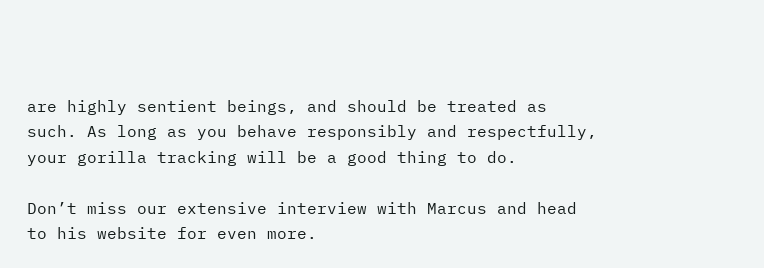are highly sentient beings, and should be treated as such. As long as you behave responsibly and respectfully, your gorilla tracking will be a good thing to do.

Don’t miss our extensive interview with Marcus and head to his website for even more.